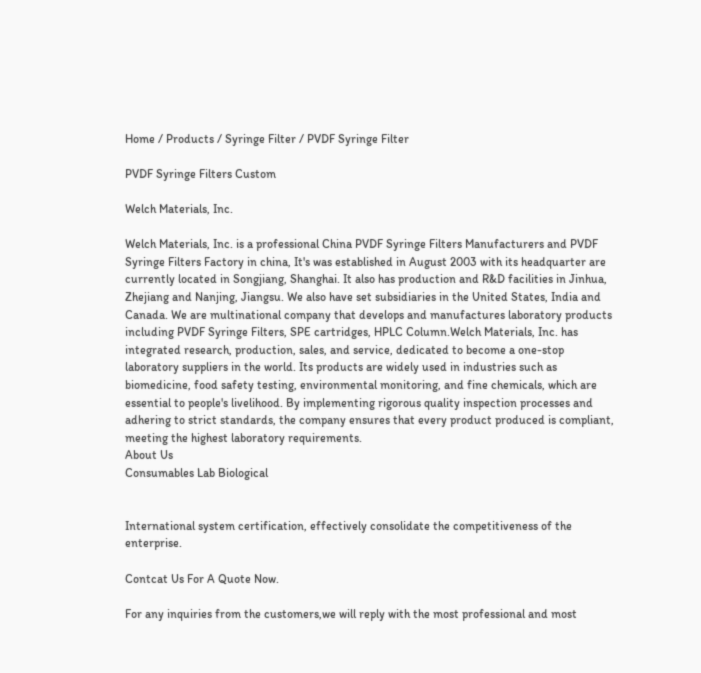Home / Products / Syringe Filter / PVDF Syringe Filter

PVDF Syringe Filters Custom

Welch Materials, Inc.

Welch Materials, Inc. is a professional China PVDF Syringe Filters Manufacturers and PVDF Syringe Filters Factory in china, It's was established in August 2003 with its headquarter are currently located in Songjiang, Shanghai. It also has production and R&D facilities in Jinhua, Zhejiang and Nanjing, Jiangsu. We also have set subsidiaries in the United States, India and Canada. We are multinational company that develops and manufactures laboratory products including PVDF Syringe Filters, SPE cartridges, HPLC Column.Welch Materials, Inc. has integrated research, production, sales, and service, dedicated to become a one-stop laboratory suppliers in the world. Its products are widely used in industries such as biomedicine, food safety testing, environmental monitoring, and fine chemicals, which are essential to people's livelihood. By implementing rigorous quality inspection processes and adhering to strict standards, the company ensures that every product produced is compliant, meeting the highest laboratory requirements.
About Us
Consumables Lab Biological


International system certification, effectively consolidate the competitiveness of the enterprise.

Contcat Us For A Quote Now.

For any inquiries from the customers,we will reply with the most professional and most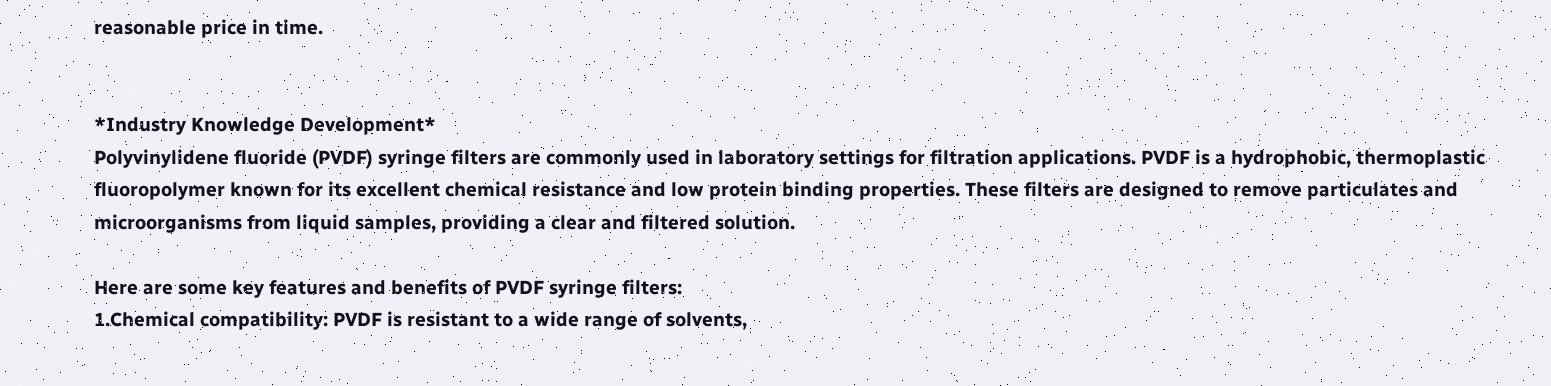reasonable price in time.


*Industry Knowledge Development*
Polyvinylidene fluoride (PVDF) syringe filters are commonly used in laboratory settings for filtration applications. PVDF is a hydrophobic, thermoplastic fluoropolymer known for its excellent chemical resistance and low protein binding properties. These filters are designed to remove particulates and microorganisms from liquid samples, providing a clear and filtered solution.

Here are some key features and benefits of PVDF syringe filters:
1.Chemical compatibility: PVDF is resistant to a wide range of solvents,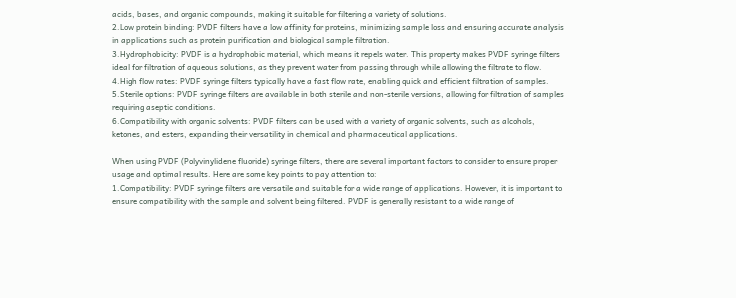acids, bases, and organic compounds, making it suitable for filtering a variety of solutions.
2.Low protein binding: PVDF filters have a low affinity for proteins, minimizing sample loss and ensuring accurate analysis in applications such as protein purification and biological sample filtration.
3.Hydrophobicity: PVDF is a hydrophobic material, which means it repels water. This property makes PVDF syringe filters ideal for filtration of aqueous solutions, as they prevent water from passing through while allowing the filtrate to flow.
4.High flow rates: PVDF syringe filters typically have a fast flow rate, enabling quick and efficient filtration of samples.
5.Sterile options: PVDF syringe filters are available in both sterile and non-sterile versions, allowing for filtration of samples requiring aseptic conditions.
6.Compatibility with organic solvents: PVDF filters can be used with a variety of organic solvents, such as alcohols, ketones, and esters, expanding their versatility in chemical and pharmaceutical applications.

When using PVDF (Polyvinylidene fluoride) syringe filters, there are several important factors to consider to ensure proper usage and optimal results. Here are some key points to pay attention to:
1.Compatibility: PVDF syringe filters are versatile and suitable for a wide range of applications. However, it is important to ensure compatibility with the sample and solvent being filtered. PVDF is generally resistant to a wide range of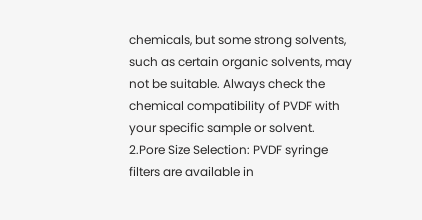chemicals, but some strong solvents, such as certain organic solvents, may not be suitable. Always check the chemical compatibility of PVDF with your specific sample or solvent.
2.Pore Size Selection: PVDF syringe filters are available in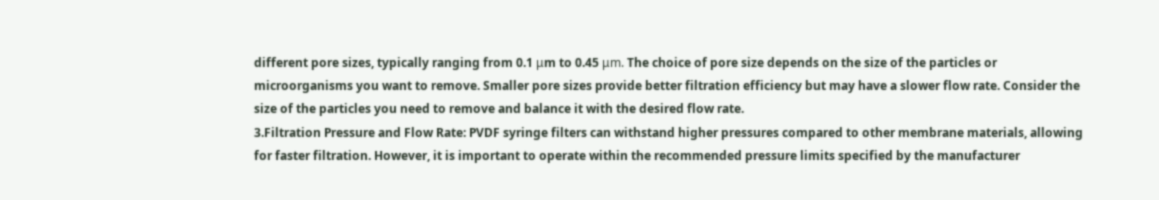different pore sizes, typically ranging from 0.1 μm to 0.45 μm. The choice of pore size depends on the size of the particles or microorganisms you want to remove. Smaller pore sizes provide better filtration efficiency but may have a slower flow rate. Consider the size of the particles you need to remove and balance it with the desired flow rate.
3.Filtration Pressure and Flow Rate: PVDF syringe filters can withstand higher pressures compared to other membrane materials, allowing for faster filtration. However, it is important to operate within the recommended pressure limits specified by the manufacturer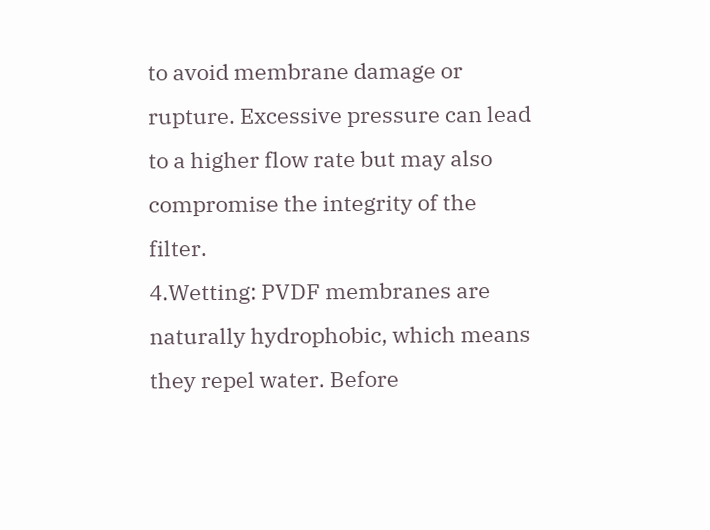to avoid membrane damage or rupture. Excessive pressure can lead to a higher flow rate but may also compromise the integrity of the filter.
4.Wetting: PVDF membranes are naturally hydrophobic, which means they repel water. Before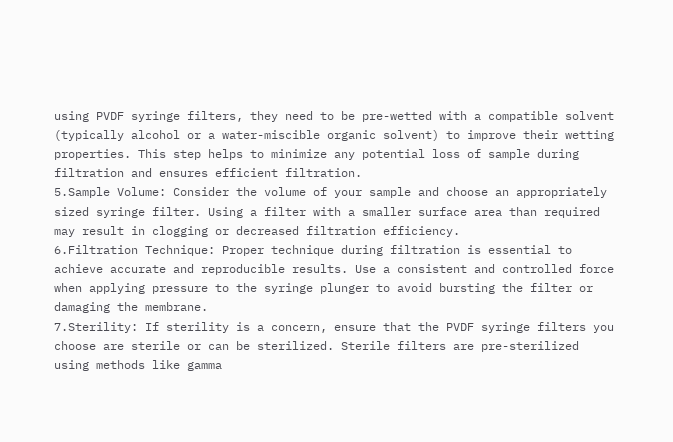using PVDF syringe filters, they need to be pre-wetted with a compatible solvent (typically alcohol or a water-miscible organic solvent) to improve their wetting properties. This step helps to minimize any potential loss of sample during filtration and ensures efficient filtration.
5.Sample Volume: Consider the volume of your sample and choose an appropriately sized syringe filter. Using a filter with a smaller surface area than required may result in clogging or decreased filtration efficiency.
6.Filtration Technique: Proper technique during filtration is essential to achieve accurate and reproducible results. Use a consistent and controlled force when applying pressure to the syringe plunger to avoid bursting the filter or damaging the membrane.
7.Sterility: If sterility is a concern, ensure that the PVDF syringe filters you choose are sterile or can be sterilized. Sterile filters are pre-sterilized using methods like gamma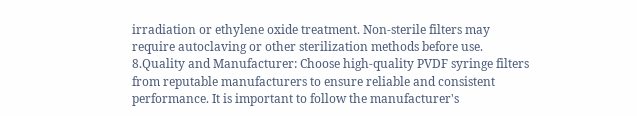irradiation or ethylene oxide treatment. Non-sterile filters may require autoclaving or other sterilization methods before use.
8.Quality and Manufacturer: Choose high-quality PVDF syringe filters from reputable manufacturers to ensure reliable and consistent performance. It is important to follow the manufacturer's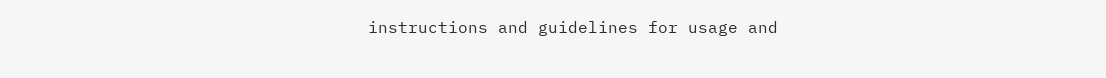instructions and guidelines for usage and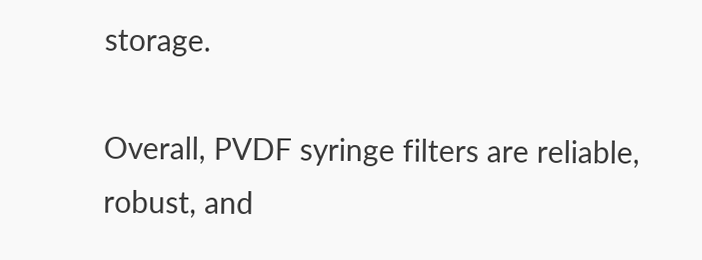storage.

Overall, PVDF syringe filters are reliable, robust, and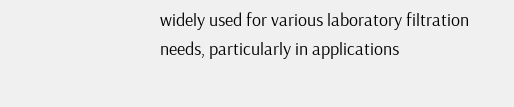widely used for various laboratory filtration needs, particularly in applications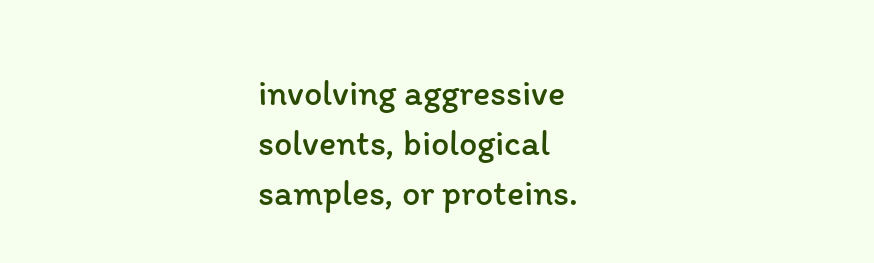involving aggressive solvents, biological samples, or proteins.